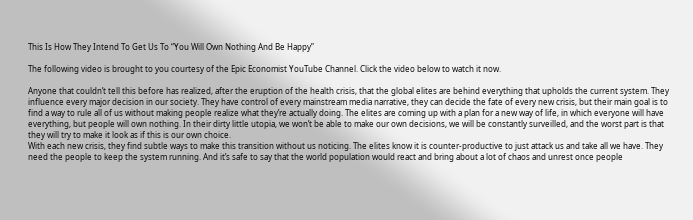This Is How They Intend To Get Us To “You Will Own Nothing And Be Happy”

The following video is brought to you courtesy of the Epic Economist YouTube Channel. Click the video below to watch it now.

Anyone that couldn’t tell this before has realized, after the eruption of the health crisis, that the global elites are behind everything that upholds the current system. They influence every major decision in our society. They have control of every mainstream media narrative, they can decide the fate of every new crisis, but their main goal is to find a way to rule all of us without making people realize what they’re actually doing. The elites are coming up with a plan for a new way of life, in which everyone will have everything, but people will own nothing. In their dirty little utopia, we won’t be able to make our own decisions, we will be constantly surveilled, and the worst part is that they will try to make it look as if this is our own choice.
With each new crisis, they find subtle ways to make this transition without us noticing. The elites know it is counter-productive to just attack us and take all we have. They need the people to keep the system running. And it’s safe to say that the world population would react and bring about a lot of chaos and unrest once people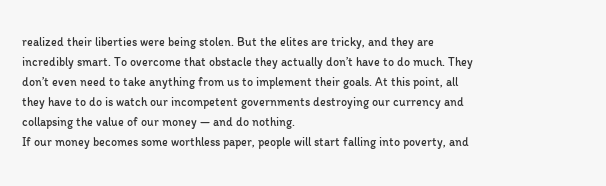realized their liberties were being stolen. But the elites are tricky, and they are incredibly smart. To overcome that obstacle they actually don’t have to do much. They don’t even need to take anything from us to implement their goals. At this point, all they have to do is watch our incompetent governments destroying our currency and collapsing the value of our money — and do nothing.
If our money becomes some worthless paper, people will start falling into poverty, and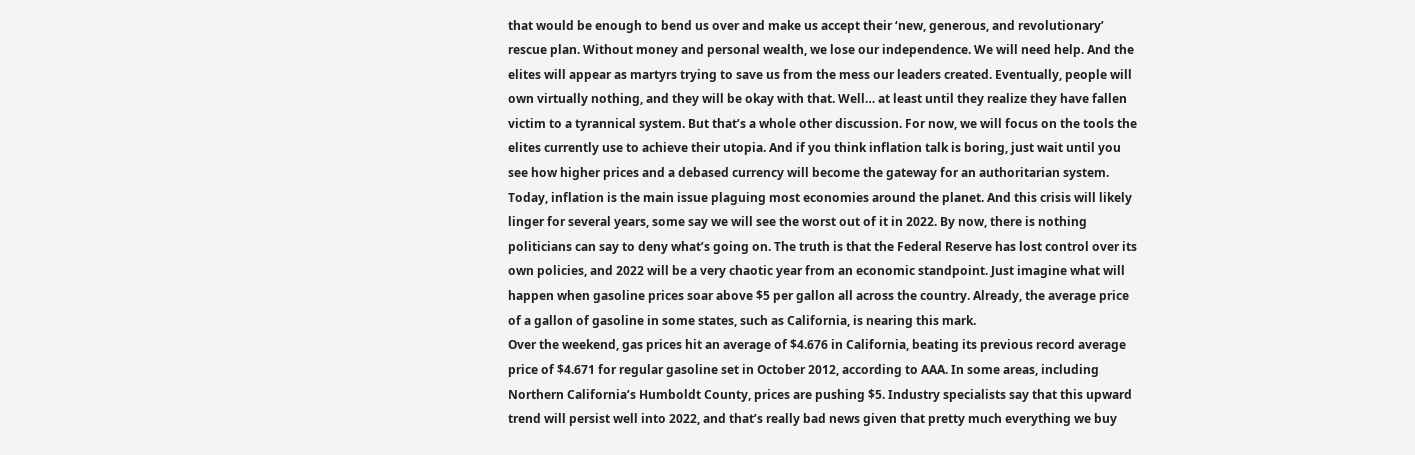that would be enough to bend us over and make us accept their ‘new, generous, and revolutionary’ rescue plan. Without money and personal wealth, we lose our independence. We will need help. And the elites will appear as martyrs trying to save us from the mess our leaders created. Eventually, people will own virtually nothing, and they will be okay with that. Well… at least until they realize they have fallen victim to a tyrannical system. But that’s a whole other discussion. For now, we will focus on the tools the elites currently use to achieve their utopia. And if you think inflation talk is boring, just wait until you see how higher prices and a debased currency will become the gateway for an authoritarian system.
Today, inflation is the main issue plaguing most economies around the planet. And this crisis will likely linger for several years, some say we will see the worst out of it in 2022. By now, there is nothing politicians can say to deny what’s going on. The truth is that the Federal Reserve has lost control over its own policies, and 2022 will be a very chaotic year from an economic standpoint. Just imagine what will happen when gasoline prices soar above $5 per gallon all across the country. Already, the average price of a gallon of gasoline in some states, such as California, is nearing this mark.
Over the weekend, gas prices hit an average of $4.676 in California, beating its previous record average price of $4.671 for regular gasoline set in October 2012, according to AAA. In some areas, including Northern California’s Humboldt County, prices are pushing $5. Industry specialists say that this upward trend will persist well into 2022, and that’s really bad news given that pretty much everything we buy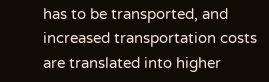has to be transported, and increased transportation costs are translated into higher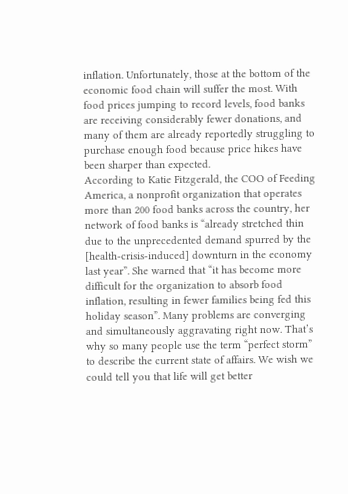inflation. Unfortunately, those at the bottom of the economic food chain will suffer the most. With food prices jumping to record levels, food banks are receiving considerably fewer donations, and many of them are already reportedly struggling to purchase enough food because price hikes have been sharper than expected.
According to Katie Fitzgerald, the COO of Feeding America, a nonprofit organization that operates more than 200 food banks across the country, her network of food banks is “already stretched thin due to the unprecedented demand spurred by the [health-crisis-induced] downturn in the economy last year”. She warned that “it has become more difficult for the organization to absorb food inflation, resulting in fewer families being fed this holiday season”. Many problems are converging and simultaneously aggravating right now. That’s why so many people use the term “perfect storm” to describe the current state of affairs. We wish we could tell you that life will get better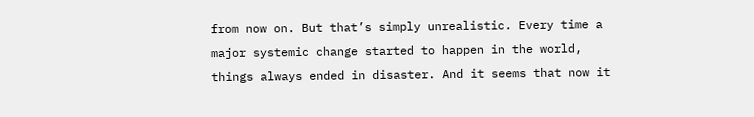from now on. But that’s simply unrealistic. Every time a major systemic change started to happen in the world, things always ended in disaster. And it seems that now it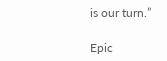is our turn.”

Epic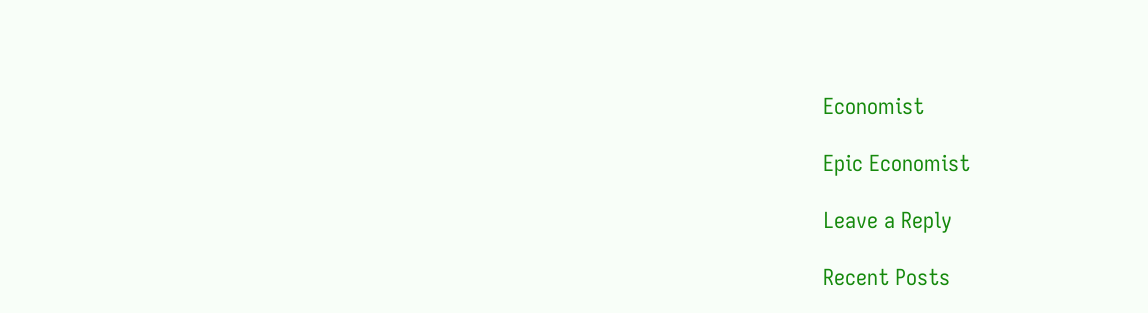Economist

Epic Economist

Leave a Reply

Recent Posts